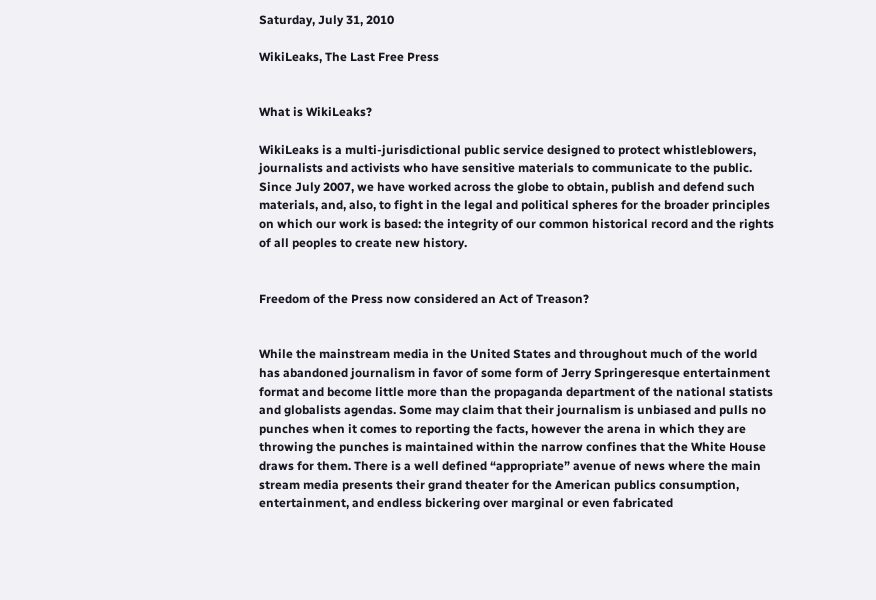Saturday, July 31, 2010

WikiLeaks, The Last Free Press


What is WikiLeaks?

WikiLeaks is a multi-jurisdictional public service designed to protect whistleblowers, journalists and activists who have sensitive materials to communicate to the public. Since July 2007, we have worked across the globe to obtain, publish and defend such materials, and, also, to fight in the legal and political spheres for the broader principles on which our work is based: the integrity of our common historical record and the rights of all peoples to create new history.


Freedom of the Press now considered an Act of Treason?


While the mainstream media in the United States and throughout much of the world has abandoned journalism in favor of some form of Jerry Springeresque entertainment format and become little more than the propaganda department of the national statists and globalists agendas. Some may claim that their journalism is unbiased and pulls no punches when it comes to reporting the facts, however the arena in which they are throwing the punches is maintained within the narrow confines that the White House draws for them. There is a well defined “appropriate” avenue of news where the main stream media presents their grand theater for the American publics consumption, entertainment, and endless bickering over marginal or even fabricated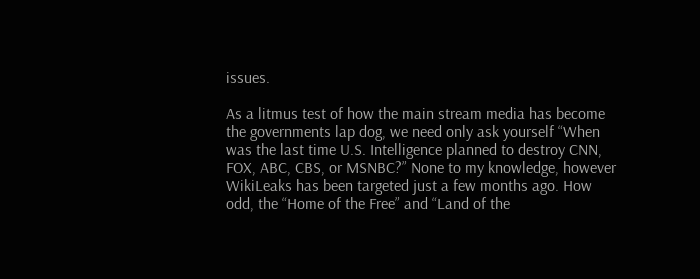issues.

As a litmus test of how the main stream media has become the governments lap dog, we need only ask yourself “When was the last time U.S. Intelligence planned to destroy CNN, FOX, ABC, CBS, or MSNBC?” None to my knowledge, however WikiLeaks has been targeted just a few months ago. How odd, the “Home of the Free” and “Land of the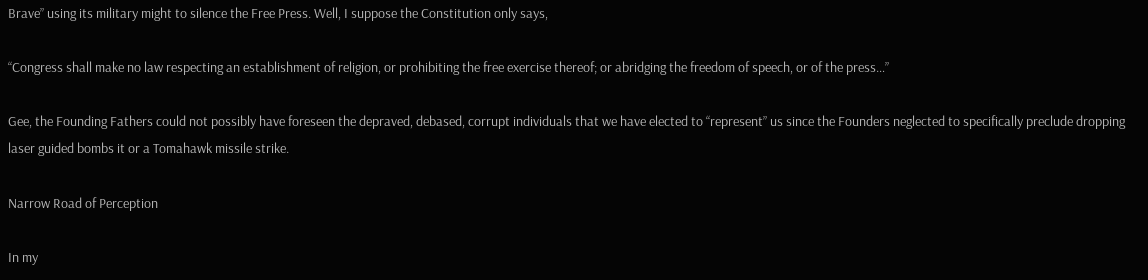Brave” using its military might to silence the Free Press. Well, I suppose the Constitution only says,

“Congress shall make no law respecting an establishment of religion, or prohibiting the free exercise thereof; or abridging the freedom of speech, or of the press…”

Gee, the Founding Fathers could not possibly have foreseen the depraved, debased, corrupt individuals that we have elected to “represent” us since the Founders neglected to specifically preclude dropping laser guided bombs it or a Tomahawk missile strike.

Narrow Road of Perception

In my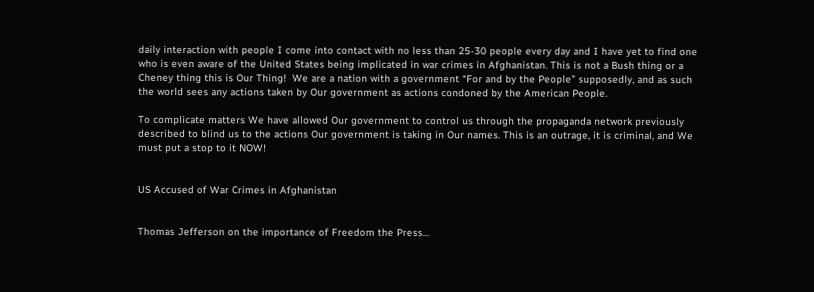daily interaction with people I come into contact with no less than 25-30 people every day and I have yet to find one who is even aware of the United States being implicated in war crimes in Afghanistan. This is not a Bush thing or a Cheney thing this is Our Thing!  We are a nation with a government “For and by the People” supposedly, and as such the world sees any actions taken by Our government as actions condoned by the American People.

To complicate matters We have allowed Our government to control us through the propaganda network previously described to blind us to the actions Our government is taking in Our names. This is an outrage, it is criminal, and We must put a stop to it NOW!


US Accused of War Crimes in Afghanistan


Thomas Jefferson on the importance of Freedom the Press…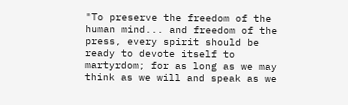"To preserve the freedom of the human mind... and freedom of the press, every spirit should be ready to devote itself to martyrdom; for as long as we may think as we will and speak as we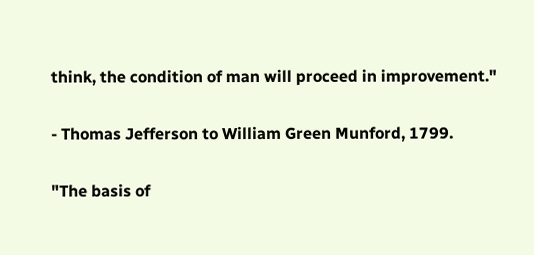think, the condition of man will proceed in improvement."

- Thomas Jefferson to William Green Munford, 1799.

"The basis of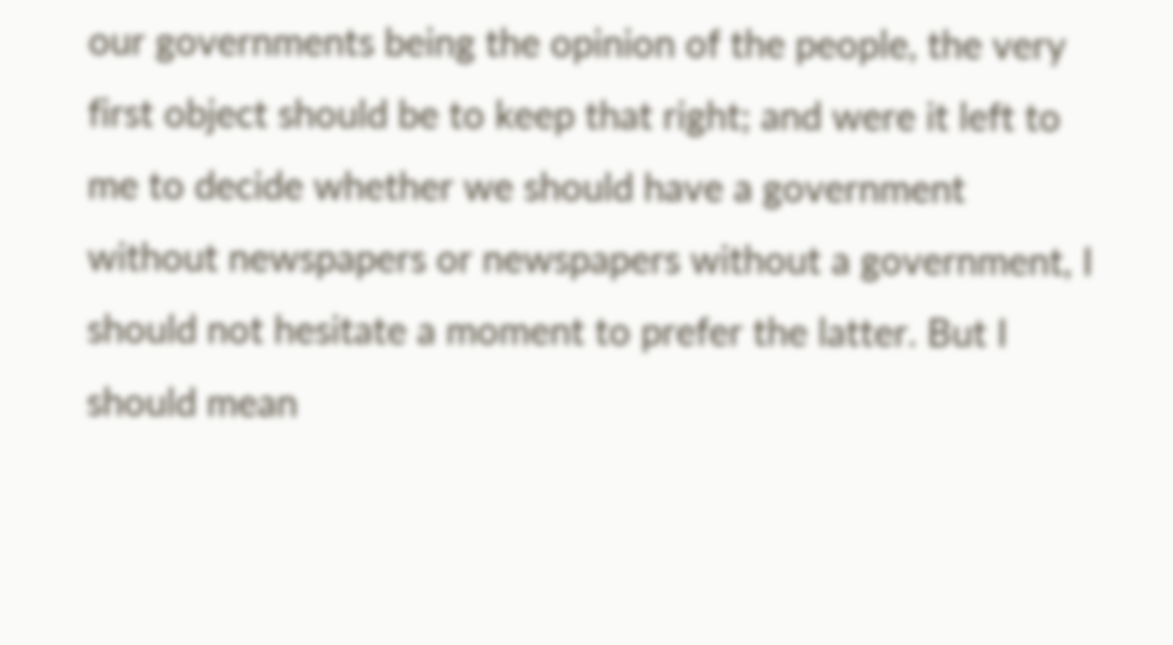our governments being the opinion of the people, the very first object should be to keep that right; and were it left to me to decide whether we should have a government without newspapers or newspapers without a government, I should not hesitate a moment to prefer the latter. But I should mean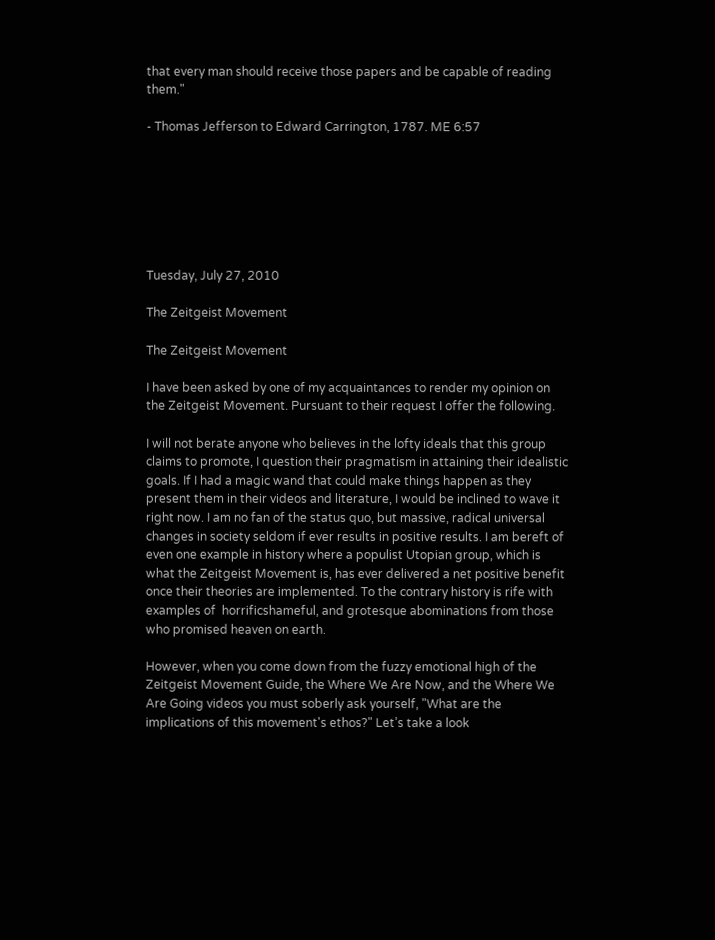that every man should receive those papers and be capable of reading them."

- Thomas Jefferson to Edward Carrington, 1787. ME 6:57







Tuesday, July 27, 2010

The Zeitgeist Movement

The Zeitgeist Movement

I have been asked by one of my acquaintances to render my opinion on the Zeitgeist Movement. Pursuant to their request I offer the following.

I will not berate anyone who believes in the lofty ideals that this group claims to promote, I question their pragmatism in attaining their idealistic goals. If I had a magic wand that could make things happen as they present them in their videos and literature, I would be inclined to wave it right now. I am no fan of the status quo, but massive, radical universal changes in society seldom if ever results in positive results. I am bereft of even one example in history where a populist Utopian group, which is what the Zeitgeist Movement is, has ever delivered a net positive benefit once their theories are implemented. To the contrary history is rife with examples of  horrificshameful, and grotesque abominations from those who promised heaven on earth.

However, when you come down from the fuzzy emotional high of the Zeitgeist Movement Guide, the Where We Are Now, and the Where We Are Going videos you must soberly ask yourself, "What are the implications of this movement's ethos?" Let’s take a look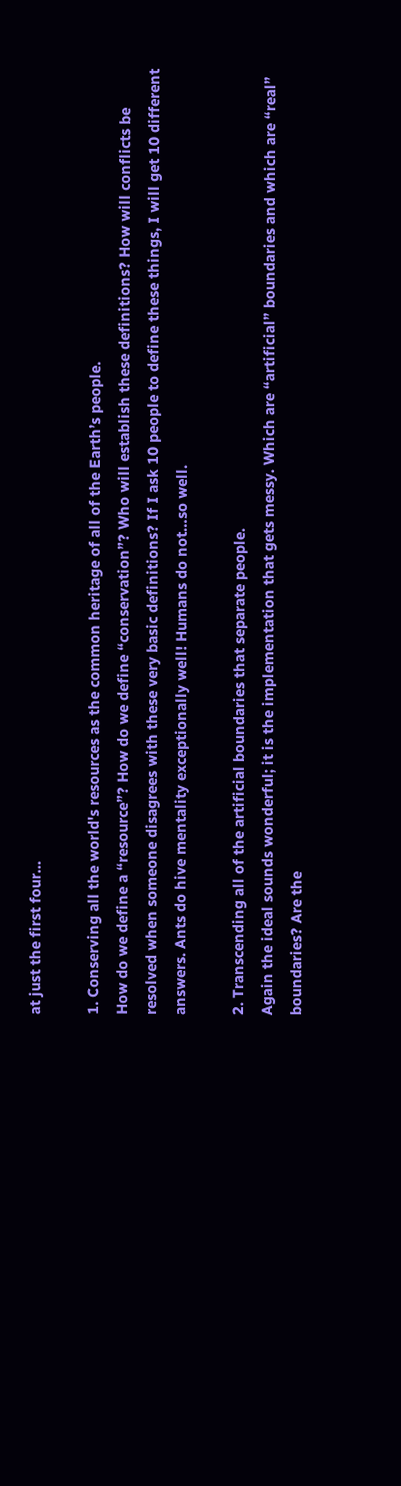at just the first four…

1. Conserving all the world's resources as the common heritage of all of the Earth’s people.
How do we define a “resource”? How do we define “conservation”? Who will establish these definitions? How will conflicts be resolved when someone disagrees with these very basic definitions? If I ask 10 people to define these things, I will get 10 different answers. Ants do hive mentality exceptionally well! Humans do not…so well.

2. Transcending all of the artificial boundaries that separate people.
Again the ideal sounds wonderful; it is the implementation that gets messy. Which are “artificial” boundaries and which are “real” boundaries? Are the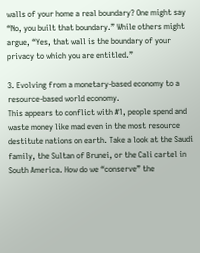walls of your home a real boundary? One might say “No, you built that boundary.” While others might argue, “Yes, that wall is the boundary of your privacy to which you are entitled.”

3. Evolving from a monetary-based economy to a resource-based world economy.
This appears to conflict with #1, people spend and waste money like mad even in the most resource destitute nations on earth. Take a look at the Saudi family, the Sultan of Brunei, or the Cali cartel in South America. How do we “conserve” the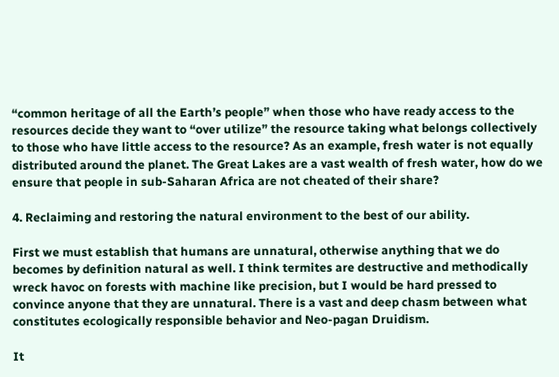“common heritage of all the Earth’s people” when those who have ready access to the resources decide they want to “over utilize” the resource taking what belongs collectively to those who have little access to the resource? As an example, fresh water is not equally distributed around the planet. The Great Lakes are a vast wealth of fresh water, how do we ensure that people in sub-Saharan Africa are not cheated of their share?

4. Reclaiming and restoring the natural environment to the best of our ability.

First we must establish that humans are unnatural, otherwise anything that we do becomes by definition natural as well. I think termites are destructive and methodically wreck havoc on forests with machine like precision, but I would be hard pressed to convince anyone that they are unnatural. There is a vast and deep chasm between what constitutes ecologically responsible behavior and Neo-pagan Druidism.

It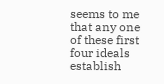seems to me that any one of these first four ideals establish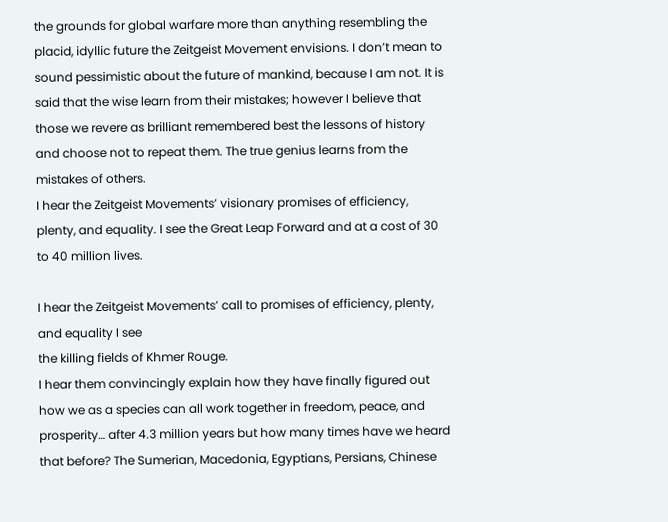the grounds for global warfare more than anything resembling the placid, idyllic future the Zeitgeist Movement envisions. I don’t mean to sound pessimistic about the future of mankind, because I am not. It is said that the wise learn from their mistakes; however I believe that those we revere as brilliant remembered best the lessons of history and choose not to repeat them. The true genius learns from the mistakes of others.
I hear the Zeitgeist Movements’ visionary promises of efficiency, plenty, and equality. I see the Great Leap Forward and at a cost of 30 to 40 million lives.

I hear the Zeitgeist Movements’ call to promises of efficiency, plenty, and equality I see
the killing fields of Khmer Rouge.
I hear them convincingly explain how they have finally figured out how we as a species can all work together in freedom, peace, and prosperity… after 4.3 million years but how many times have we heard that before? The Sumerian, Macedonia, Egyptians, Persians, Chinese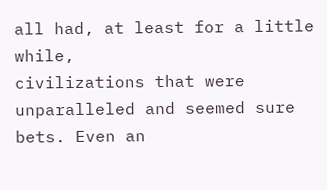all had, at least for a little while,
civilizations that were unparalleled and seemed sure bets. Even an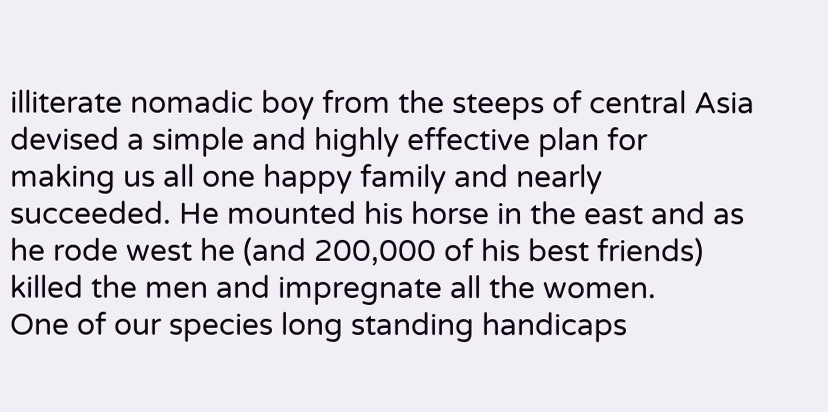illiterate nomadic boy from the steeps of central Asia devised a simple and highly effective plan for making us all one happy family and nearly succeeded. He mounted his horse in the east and as he rode west he (and 200,000 of his best friends) killed the men and impregnate all the women.
One of our species long standing handicaps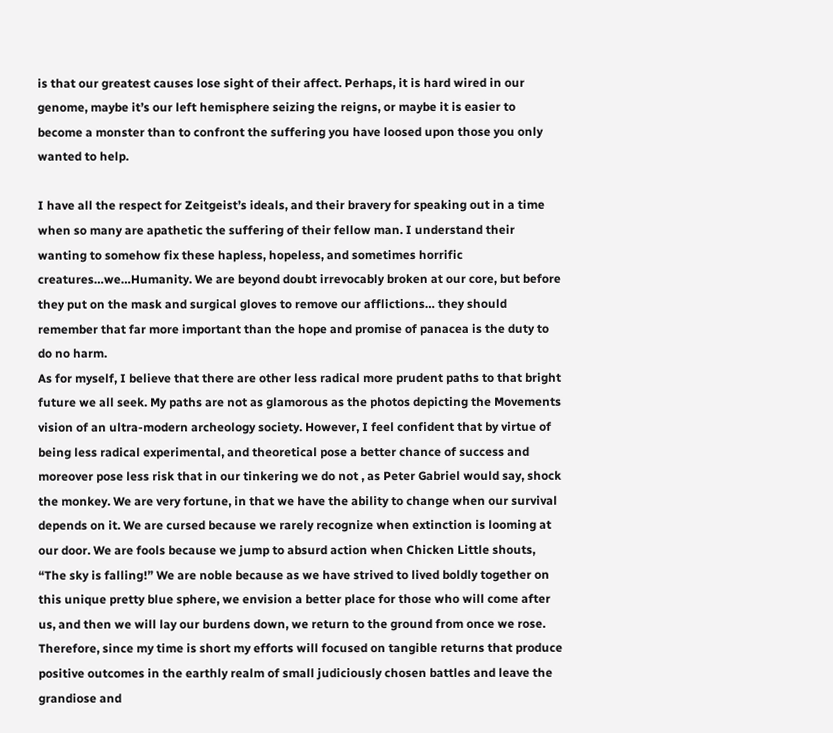is that our greatest causes lose sight of their affect. Perhaps, it is hard wired in our genome, maybe it’s our left hemisphere seizing the reigns, or maybe it is easier to become a monster than to confront the suffering you have loosed upon those you only wanted to help.

I have all the respect for Zeitgeist’s ideals, and their bravery for speaking out in a time when so many are apathetic the suffering of their fellow man. I understand their wanting to somehow fix these hapless, hopeless, and sometimes horrific creatures…we…Humanity. We are beyond doubt irrevocably broken at our core, but before they put on the mask and surgical gloves to remove our afflictions… they should remember that far more important than the hope and promise of panacea is the duty to do no harm.
As for myself, I believe that there are other less radical more prudent paths to that bright future we all seek. My paths are not as glamorous as the photos depicting the Movements vision of an ultra-modern archeology society. However, I feel confident that by virtue of being less radical experimental, and theoretical pose a better chance of success and moreover pose less risk that in our tinkering we do not , as Peter Gabriel would say, shock the monkey. We are very fortune, in that we have the ability to change when our survival depends on it. We are cursed because we rarely recognize when extinction is looming at our door. We are fools because we jump to absurd action when Chicken Little shouts, “The sky is falling!” We are noble because as we have strived to lived boldly together on this unique pretty blue sphere, we envision a better place for those who will come after us, and then we will lay our burdens down, we return to the ground from once we rose. Therefore, since my time is short my efforts will focused on tangible returns that produce positive outcomes in the earthly realm of small judiciously chosen battles and leave the grandiose and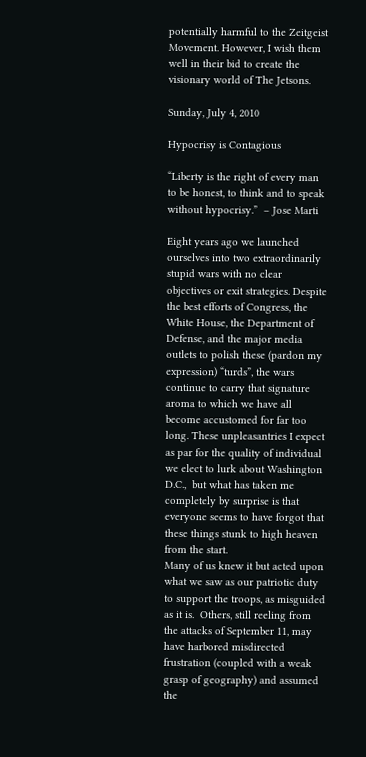potentially harmful to the Zeitgeist Movement. However, I wish them well in their bid to create the visionary world of The Jetsons.

Sunday, July 4, 2010

Hypocrisy is Contagious

“Liberty is the right of every man to be honest, to think and to speak without hypocrisy.”  – Jose Marti

Eight years ago we launched ourselves into two extraordinarily stupid wars with no clear objectives or exit strategies. Despite the best efforts of Congress, the White House, the Department of Defense, and the major media outlets to polish these (pardon my expression) “turds”, the wars continue to carry that signature aroma to which we have all become accustomed for far too long. These unpleasantries I expect as par for the quality of individual we elect to lurk about Washington D.C.,  but what has taken me completely by surprise is that everyone seems to have forgot that these things stunk to high heaven from the start.
Many of us knew it but acted upon what we saw as our patriotic duty to support the troops, as misguided as it is.  Others, still reeling from the attacks of September 11, may have harbored misdirected frustration (coupled with a weak grasp of geography) and assumed the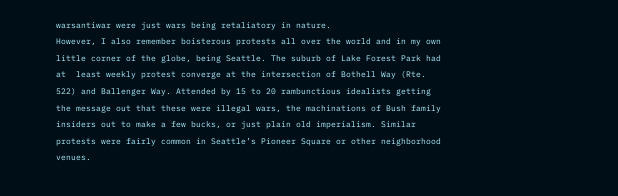warsantiwar were just wars being retaliatory in nature.
However, I also remember boisterous protests all over the world and in my own little corner of the globe, being Seattle. The suburb of Lake Forest Park had at  least weekly protest converge at the intersection of Bothell Way (Rte. 522) and Ballenger Way. Attended by 15 to 20 rambunctious idealists getting the message out that these were illegal wars, the machinations of Bush family insiders out to make a few bucks, or just plain old imperialism. Similar protests were fairly common in Seattle’s Pioneer Square or other neighborhood venues.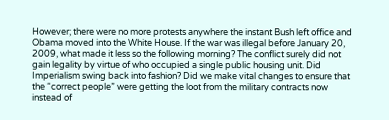However; there were no more protests anywhere the instant Bush left office and Obama moved into the White House. If the war was illegal before January 20, 2009, what made it less so the following morning? The conflict surely did not gain legality by virtue of who occupied a single public housing unit. Did Imperialism swing back into fashion? Did we make vital changes to ensure that the “correct people” were getting the loot from the military contracts now instead of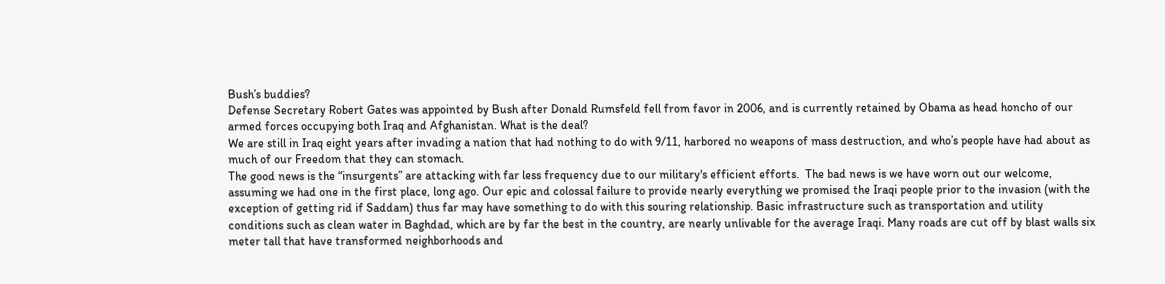Bush’s buddies?
Defense Secretary Robert Gates was appointed by Bush after Donald Rumsfeld fell from favor in 2006, and is currently retained by Obama as head honcho of our armed forces occupying both Iraq and Afghanistan. What is the deal?
We are still in Iraq eight years after invading a nation that had nothing to do with 9/11, harbored no weapons of mass destruction, and who’s people have had about as much of our Freedom that they can stomach.
The good news is the “insurgents” are attacking with far less frequency due to our military's efficient efforts.  The bad news is we have worn out our welcome, assuming we had one in the first place, long ago. Our epic and colossal failure to provide nearly everything we promised the Iraqi people prior to the invasion (with the exception of getting rid if Saddam) thus far may have something to do with this souring relationship. Basic infrastructure such as transportation and utility conditions such as clean water in Baghdad, which are by far the best in the country, are nearly unlivable for the average Iraqi. Many roads are cut off by blast walls six meter tall that have transformed neighborhoods and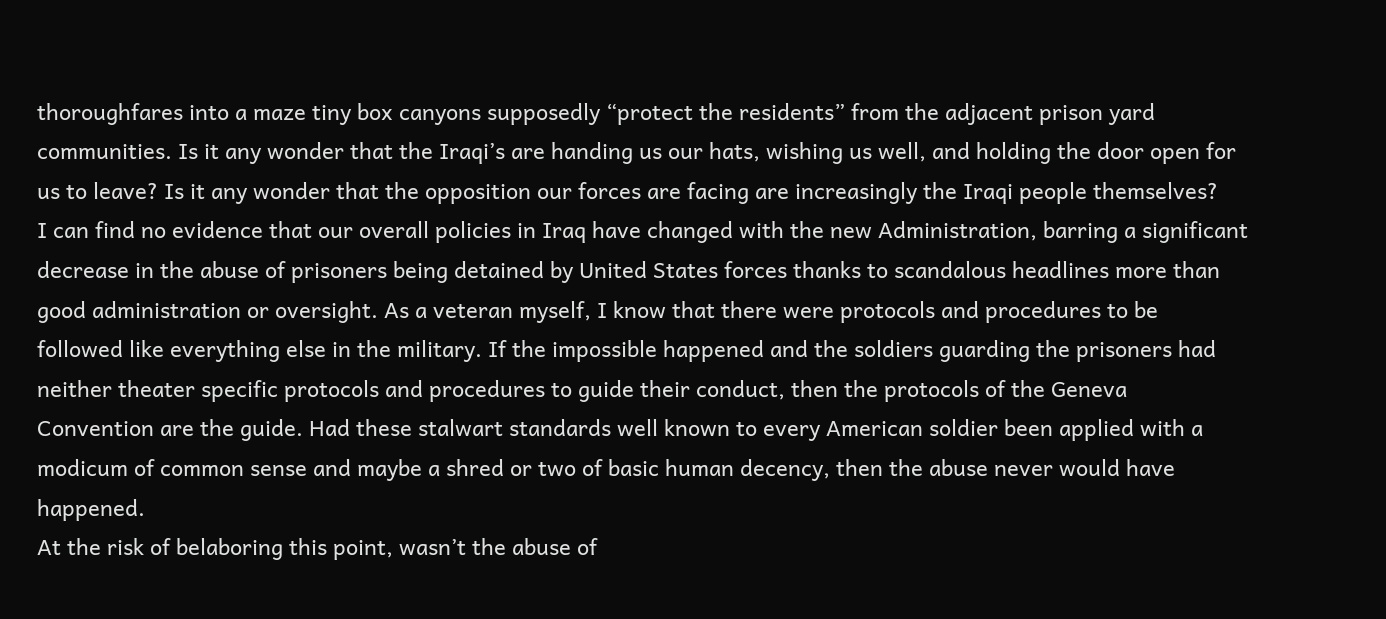thoroughfares into a maze tiny box canyons supposedly “protect the residents” from the adjacent prison yard communities. Is it any wonder that the Iraqi’s are handing us our hats, wishing us well, and holding the door open for us to leave? Is it any wonder that the opposition our forces are facing are increasingly the Iraqi people themselves?
I can find no evidence that our overall policies in Iraq have changed with the new Administration, barring a significant decrease in the abuse of prisoners being detained by United States forces thanks to scandalous headlines more than good administration or oversight. As a veteran myself, I know that there were protocols and procedures to be followed like everything else in the military. If the impossible happened and the soldiers guarding the prisoners had neither theater specific protocols and procedures to guide their conduct, then the protocols of the Geneva Convention are the guide. Had these stalwart standards well known to every American soldier been applied with a modicum of common sense and maybe a shred or two of basic human decency, then the abuse never would have happened.
At the risk of belaboring this point, wasn’t the abuse of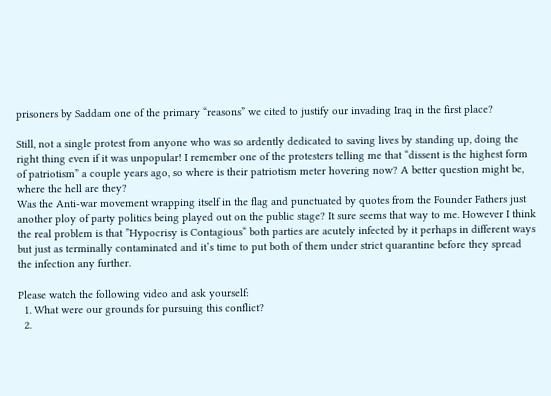prisoners by Saddam one of the primary “reasons” we cited to justify our invading Iraq in the first place?

Still, not a single protest from anyone who was so ardently dedicated to saving lives by standing up, doing the right thing even if it was unpopular! I remember one of the protesters telling me that “dissent is the highest form of patriotism” a couple years ago, so where is their patriotism meter hovering now? A better question might be, where the hell are they?
Was the Anti-war movement wrapping itself in the flag and punctuated by quotes from the Founder Fathers just another ploy of party politics being played out on the public stage? It sure seems that way to me. However I think the real problem is that ”Hypocrisy is Contagious“ both parties are acutely infected by it perhaps in different ways but just as terminally contaminated and it’s time to put both of them under strict quarantine before they spread the infection any further.

Please watch the following video and ask yourself:
  1. What were our grounds for pursuing this conflict?
  2.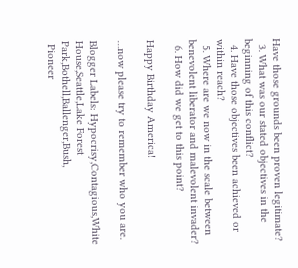Have those grounds been proven legitimate?
  3. What was our stated objectives in the beginning of this conflict?
  4. Have those objectives been achieved or within reach?
  5. Where are we now in the scale between benevolent liberator and malevolent invader?
  6. How did we get to this point?

Happy Birthday America!

…now please try to remember who you are.

Blogger Labels: Hypocrisy,Contagious,White House,Seattle,Lake Forest Park,Bothell,Ballenger,Bush,
 Pioneer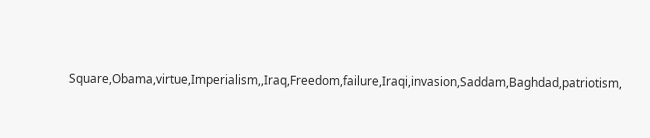Square,Obama,virtue,Imperialism,,Iraq,Freedom,failure,Iraqi,invasion,Saddam,Baghdad,patriotism,